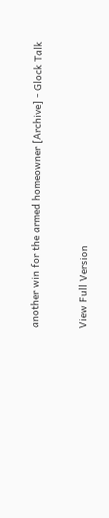another win for the armed homeowner [Archive] - Glock Talk


View Full Version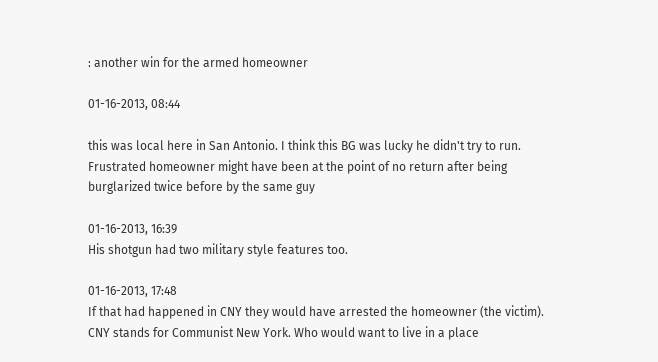: another win for the armed homeowner

01-16-2013, 08:44

this was local here in San Antonio. I think this BG was lucky he didn't try to run. Frustrated homeowner might have been at the point of no return after being burglarized twice before by the same guy

01-16-2013, 16:39
His shotgun had two military style features too.

01-16-2013, 17:48
If that had happened in CNY they would have arrested the homeowner (the victim). CNY stands for Communist New York. Who would want to live in a place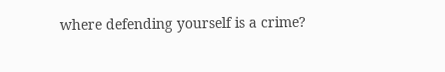where defending yourself is a crime?